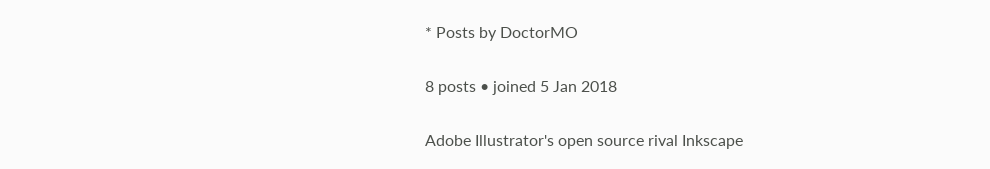* Posts by DoctorMO

8 posts • joined 5 Jan 2018

Adobe Illustrator's open source rival Inkscape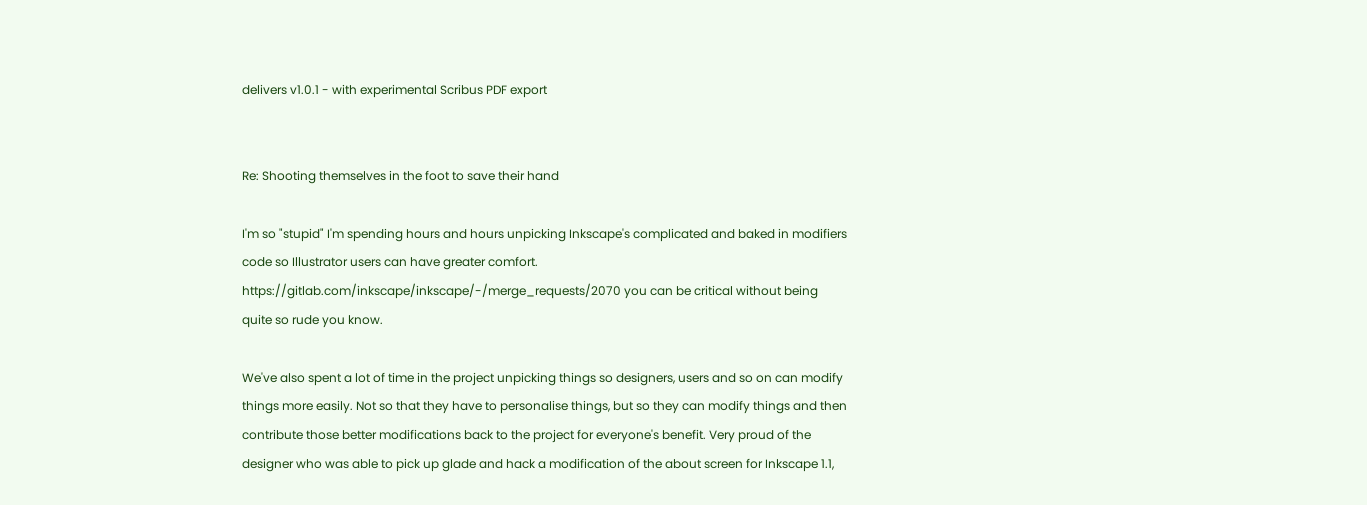delivers v1.0.1 - with experimental Scribus PDF export


Re: Shooting themselves in the foot to save their hand

I'm so "stupid" I'm spending hours and hours unpicking Inkscape's complicated and baked in modifiers code so Illustrator users can have greater comfort. https://gitlab.com/inkscape/inkscape/-/merge_requests/2070 you can be critical without being quite so rude you know.

We've also spent a lot of time in the project unpicking things so designers, users and so on can modify things more easily. Not so that they have to personalise things, but so they can modify things and then contribute those better modifications back to the project for everyone's benefit. Very proud of the designer who was able to pick up glade and hack a modification of the about screen for Inkscape 1.1,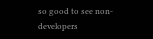so good to see non-developers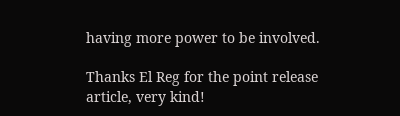having more power to be involved.

Thanks El Reg for the point release article, very kind!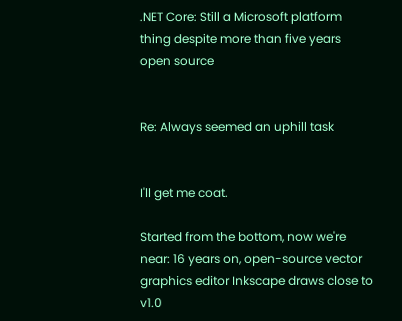.NET Core: Still a Microsoft platform thing despite more than five years open source


Re: Always seemed an uphill task


I'll get me coat.

Started from the bottom, now we're near: 16 years on, open-source vector graphics editor Inkscape draws close to v1.0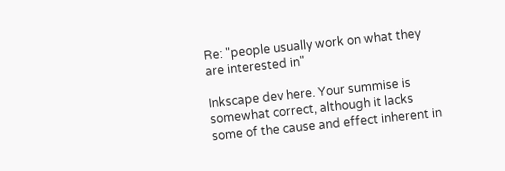Re: "people usually work on what they are interested in"

Inkscape dev here. Your summise is somewhat correct, although it lacks some of the cause and effect inherent in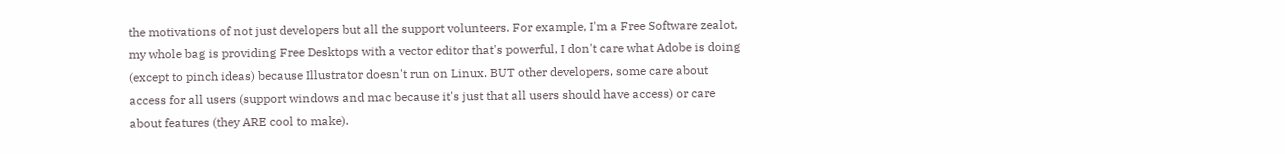the motivations of not just developers but all the support volunteers. For example, I'm a Free Software zealot, my whole bag is providing Free Desktops with a vector editor that's powerful, I don't care what Adobe is doing (except to pinch ideas) because Illustrator doesn't run on Linux. BUT other developers, some care about access for all users (support windows and mac because it's just that all users should have access) or care about features (they ARE cool to make).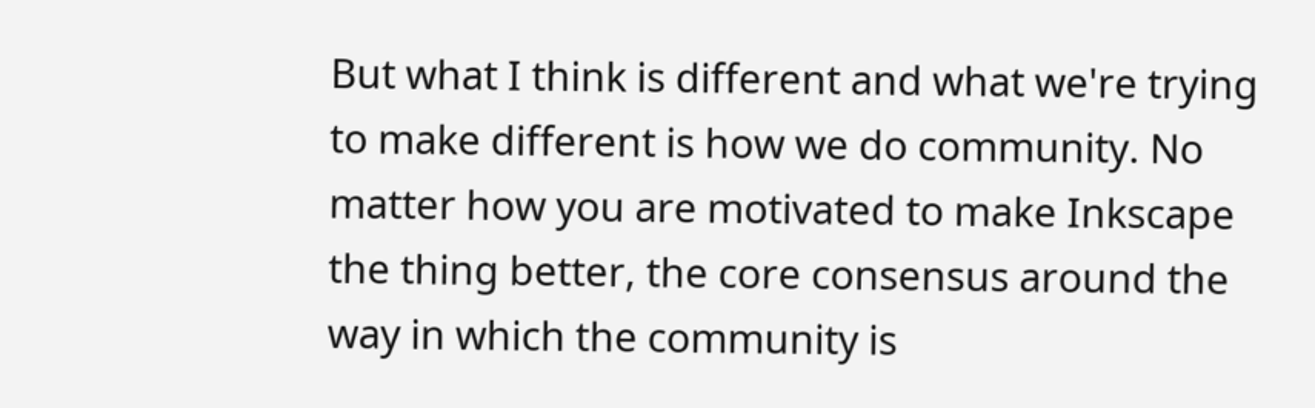But what I think is different and what we're trying to make different is how we do community. No matter how you are motivated to make Inkscape the thing better, the core consensus around the way in which the community is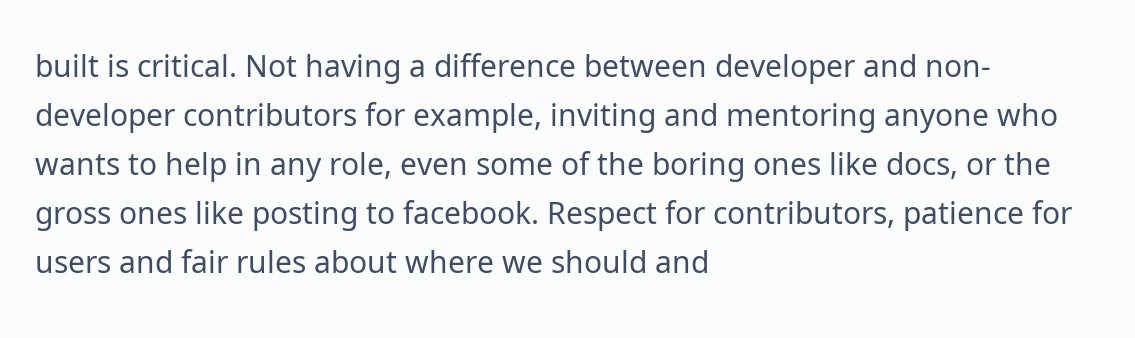built is critical. Not having a difference between developer and non-developer contributors for example, inviting and mentoring anyone who wants to help in any role, even some of the boring ones like docs, or the gross ones like posting to facebook. Respect for contributors, patience for users and fair rules about where we should and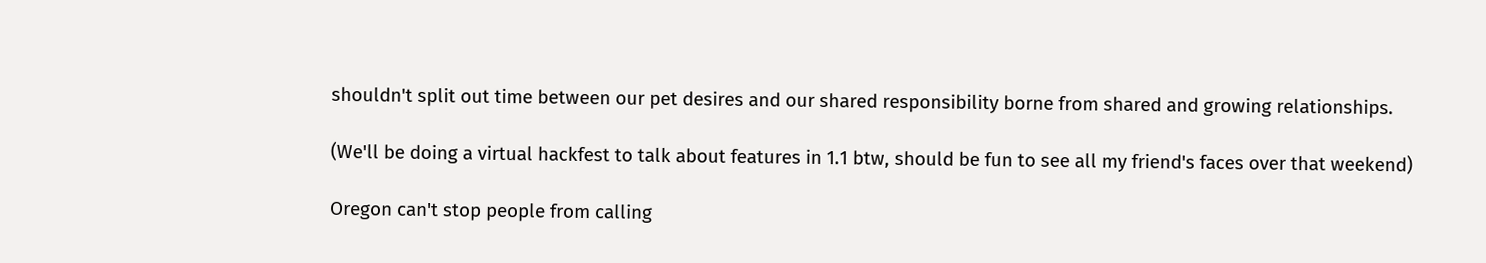shouldn't split out time between our pet desires and our shared responsibility borne from shared and growing relationships.

(We'll be doing a virtual hackfest to talk about features in 1.1 btw, should be fun to see all my friend's faces over that weekend)

Oregon can't stop people from calling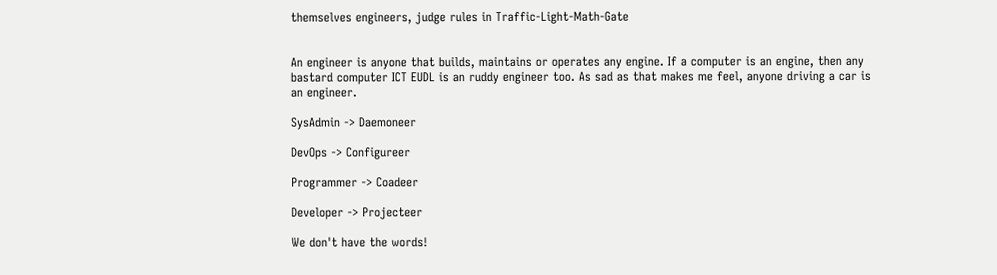themselves engineers, judge rules in Traffic-Light-Math-Gate


An engineer is anyone that builds, maintains or operates any engine. If a computer is an engine, then any bastard computer ICT EUDL is an ruddy engineer too. As sad as that makes me feel, anyone driving a car is an engineer.

SysAdmin -> Daemoneer

DevOps -> Configureer

Programmer -> Coadeer

Developer -> Projecteer

We don't have the words!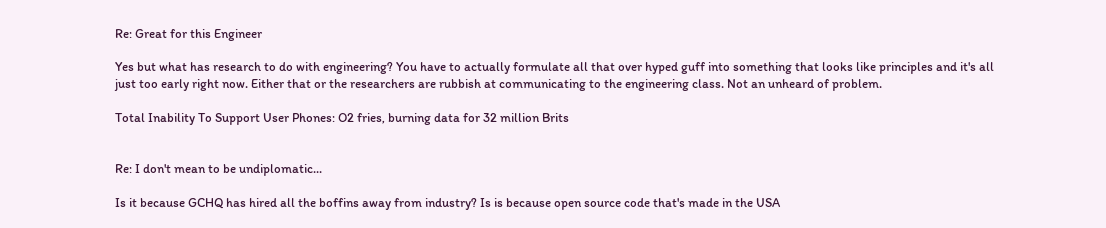Re: Great for this Engineer

Yes but what has research to do with engineering? You have to actually formulate all that over hyped guff into something that looks like principles and it's all just too early right now. Either that or the researchers are rubbish at communicating to the engineering class. Not an unheard of problem.

Total Inability To Support User Phones: O2 fries, burning data for 32 million Brits


Re: I don't mean to be undiplomatic...

Is it because GCHQ has hired all the boffins away from industry? Is is because open source code that's made in the USA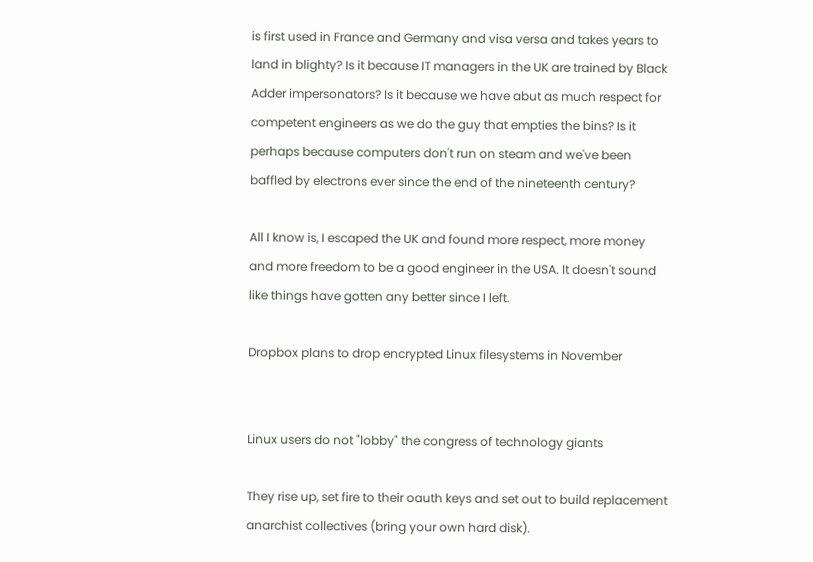is first used in France and Germany and visa versa and takes years to land in blighty? Is it because IT managers in the UK are trained by Black Adder impersonators? Is it because we have abut as much respect for competent engineers as we do the guy that empties the bins? Is it perhaps because computers don't run on steam and we've been baffled by electrons ever since the end of the nineteenth century?

All I know is, I escaped the UK and found more respect, more money and more freedom to be a good engineer in the USA. It doesn't sound like things have gotten any better since I left.

Dropbox plans to drop encrypted Linux filesystems in November


Linux users do not "lobby" the congress of technology giants

They rise up, set fire to their oauth keys and set out to build replacement anarchist collectives (bring your own hard disk).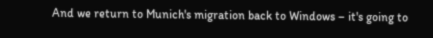And we return to Munich's migration back to Windows – it's going to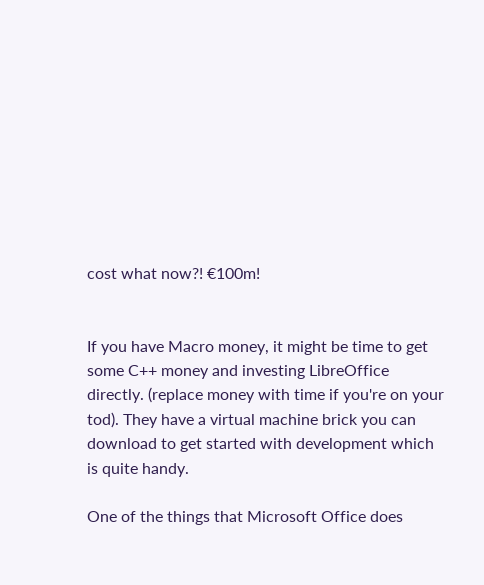cost what now?! €100m!


If you have Macro money, it might be time to get some C++ money and investing LibreOffice directly. (replace money with time if you're on your tod). They have a virtual machine brick you can download to get started with development which is quite handy.

One of the things that Microsoft Office does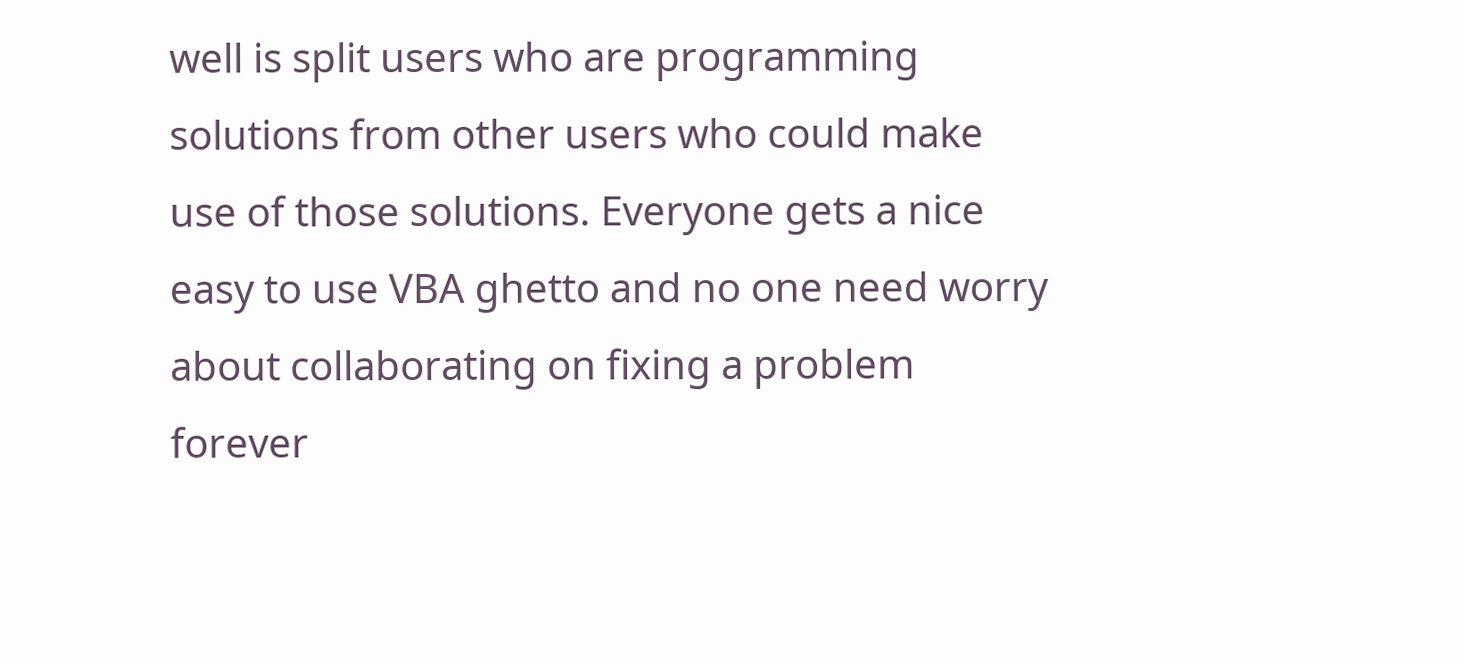well is split users who are programming solutions from other users who could make use of those solutions. Everyone gets a nice easy to use VBA ghetto and no one need worry about collaborating on fixing a problem forever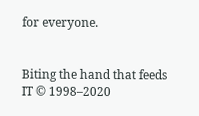for everyone.


Biting the hand that feeds IT © 1998–2020